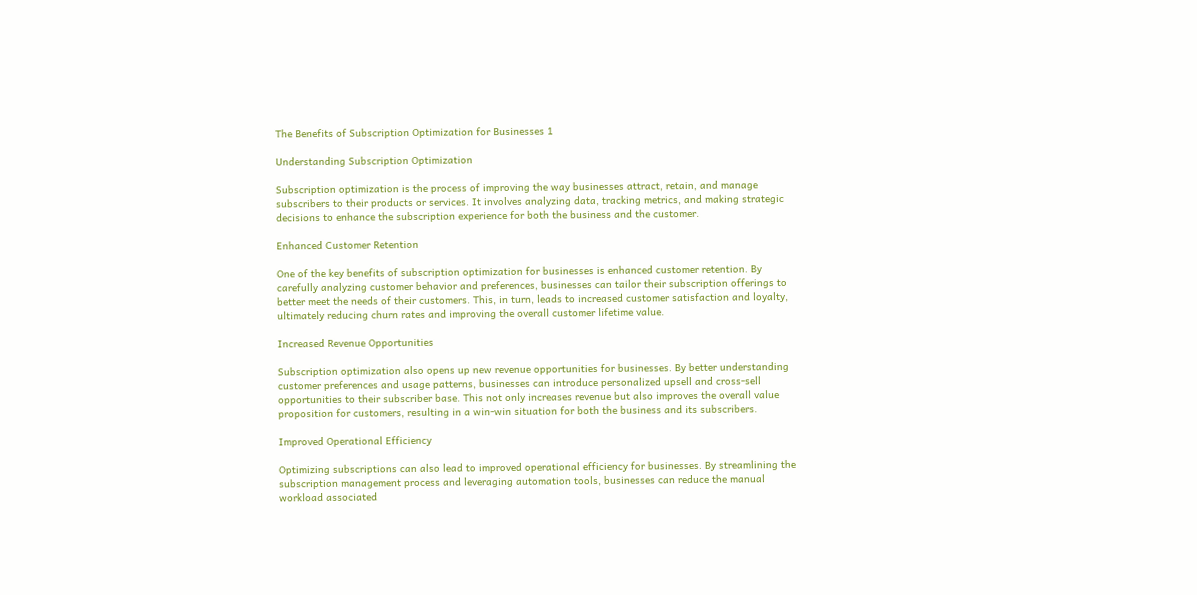The Benefits of Subscription Optimization for Businesses 1

Understanding Subscription Optimization

Subscription optimization is the process of improving the way businesses attract, retain, and manage subscribers to their products or services. It involves analyzing data, tracking metrics, and making strategic decisions to enhance the subscription experience for both the business and the customer.

Enhanced Customer Retention

One of the key benefits of subscription optimization for businesses is enhanced customer retention. By carefully analyzing customer behavior and preferences, businesses can tailor their subscription offerings to better meet the needs of their customers. This, in turn, leads to increased customer satisfaction and loyalty, ultimately reducing churn rates and improving the overall customer lifetime value.

Increased Revenue Opportunities

Subscription optimization also opens up new revenue opportunities for businesses. By better understanding customer preferences and usage patterns, businesses can introduce personalized upsell and cross-sell opportunities to their subscriber base. This not only increases revenue but also improves the overall value proposition for customers, resulting in a win-win situation for both the business and its subscribers.

Improved Operational Efficiency

Optimizing subscriptions can also lead to improved operational efficiency for businesses. By streamlining the subscription management process and leveraging automation tools, businesses can reduce the manual workload associated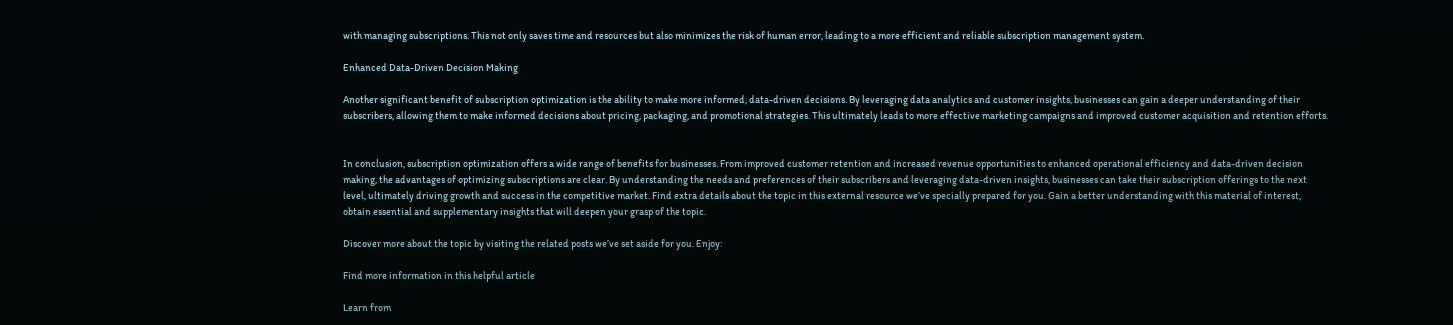with managing subscriptions. This not only saves time and resources but also minimizes the risk of human error, leading to a more efficient and reliable subscription management system.

Enhanced Data-Driven Decision Making

Another significant benefit of subscription optimization is the ability to make more informed, data-driven decisions. By leveraging data analytics and customer insights, businesses can gain a deeper understanding of their subscribers, allowing them to make informed decisions about pricing, packaging, and promotional strategies. This ultimately leads to more effective marketing campaigns and improved customer acquisition and retention efforts.


In conclusion, subscription optimization offers a wide range of benefits for businesses. From improved customer retention and increased revenue opportunities to enhanced operational efficiency and data-driven decision making, the advantages of optimizing subscriptions are clear. By understanding the needs and preferences of their subscribers and leveraging data-driven insights, businesses can take their subscription offerings to the next level, ultimately driving growth and success in the competitive market. Find extra details about the topic in this external resource we’ve specially prepared for you. Gain a better understanding with this material of interest, obtain essential and supplementary insights that will deepen your grasp of the topic.

Discover more about the topic by visiting the related posts we’ve set aside for you. Enjoy:

Find more information in this helpful article

Learn from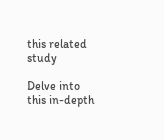this related study

Delve into this in-depth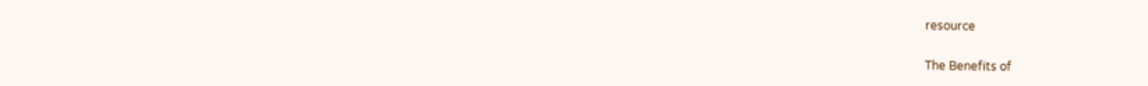resource

The Benefits of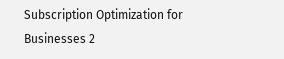Subscription Optimization for Businesses 2